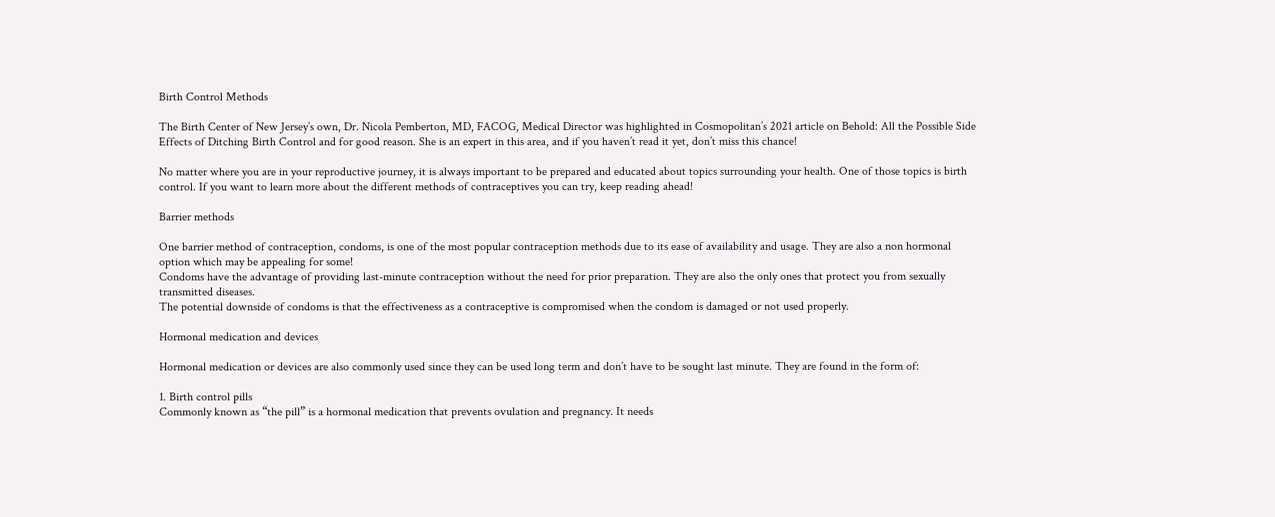Birth Control Methods

The Birth Center of New Jersey’s own, Dr. Nicola Pemberton, MD, FACOG, Medical Director was highlighted in Cosmopolitan’s 2021 article on Behold: All the Possible Side Effects of Ditching Birth Control and for good reason. She is an expert in this area, and if you haven’t read it yet, don’t miss this chance!

No matter where you are in your reproductive journey, it is always important to be prepared and educated about topics surrounding your health. One of those topics is birth control. If you want to learn more about the different methods of contraceptives you can try, keep reading ahead!

Barrier methods

One barrier method of contraception, condoms, is one of the most popular contraception methods due to its ease of availability and usage. They are also a non hormonal option which may be appealing for some!
Condoms have the advantage of providing last-minute contraception without the need for prior preparation. They are also the only ones that protect you from sexually transmitted diseases.
The potential downside of condoms is that the effectiveness as a contraceptive is compromised when the condom is damaged or not used properly.

Hormonal medication and devices

Hormonal medication or devices are also commonly used since they can be used long term and don’t have to be sought last minute. They are found in the form of:

1. Birth control pills
Commonly known as “the pill” is a hormonal medication that prevents ovulation and pregnancy. It needs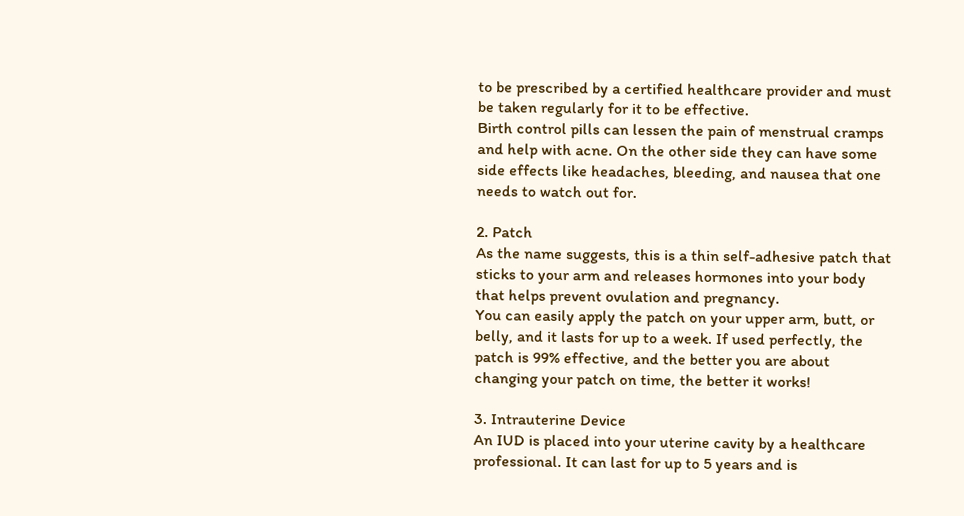to be prescribed by a certified healthcare provider and must be taken regularly for it to be effective.
Birth control pills can lessen the pain of menstrual cramps and help with acne. On the other side they can have some side effects like headaches, bleeding, and nausea that one needs to watch out for.

2. Patch
As the name suggests, this is a thin self-adhesive patch that sticks to your arm and releases hormones into your body that helps prevent ovulation and pregnancy.
You can easily apply the patch on your upper arm, butt, or belly, and it lasts for up to a week. If used perfectly, the patch is 99% effective, and the better you are about changing your patch on time, the better it works!

3. Intrauterine Device
An IUD is placed into your uterine cavity by a healthcare professional. It can last for up to 5 years and is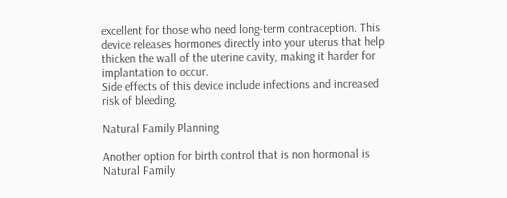excellent for those who need long-term contraception. This device releases hormones directly into your uterus that help thicken the wall of the uterine cavity, making it harder for implantation to occur.
Side effects of this device include infections and increased risk of bleeding.

Natural Family Planning

Another option for birth control that is non hormonal is Natural Family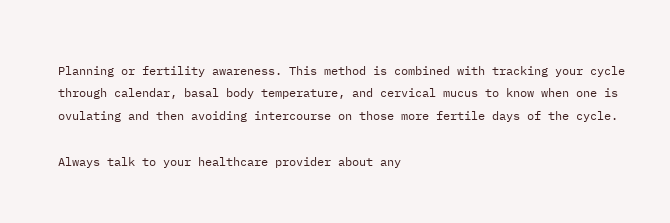Planning or fertility awareness. This method is combined with tracking your cycle through calendar, basal body temperature, and cervical mucus to know when one is ovulating and then avoiding intercourse on those more fertile days of the cycle.

Always talk to your healthcare provider about any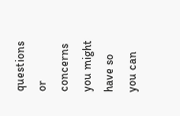questions or concerns you might have so you can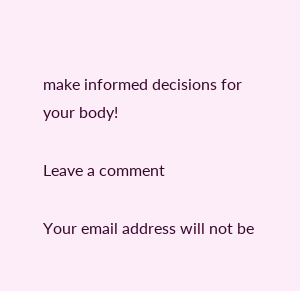make informed decisions for your body!

Leave a comment

Your email address will not be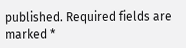published. Required fields are marked *